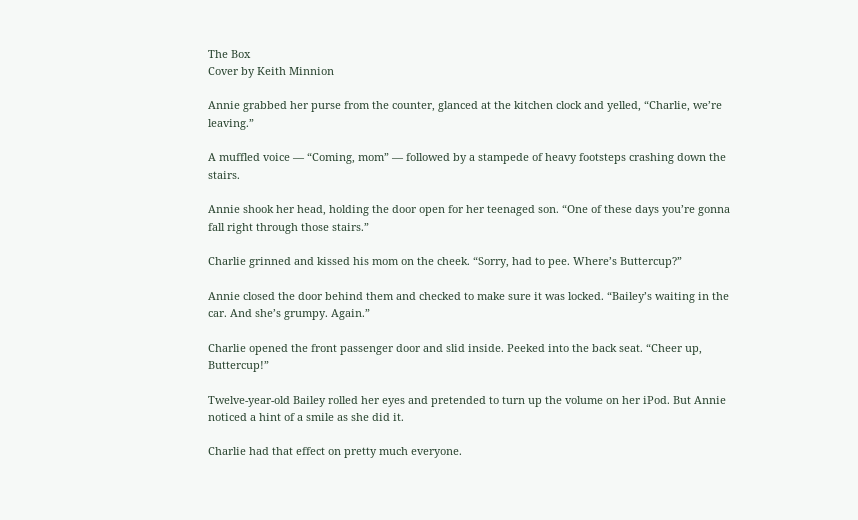The Box
Cover by Keith Minnion

Annie grabbed her purse from the counter, glanced at the kitchen clock and yelled, “Charlie, we’re leaving.”

A muffled voice — “Coming, mom” — followed by a stampede of heavy footsteps crashing down the stairs.

Annie shook her head, holding the door open for her teenaged son. “One of these days you’re gonna fall right through those stairs.”

Charlie grinned and kissed his mom on the cheek. “Sorry, had to pee. Where’s Buttercup?”

Annie closed the door behind them and checked to make sure it was locked. “Bailey’s waiting in the car. And she’s grumpy. Again.”

Charlie opened the front passenger door and slid inside. Peeked into the back seat. “Cheer up, Buttercup!”

Twelve-year-old Bailey rolled her eyes and pretended to turn up the volume on her iPod. But Annie noticed a hint of a smile as she did it.

Charlie had that effect on pretty much everyone.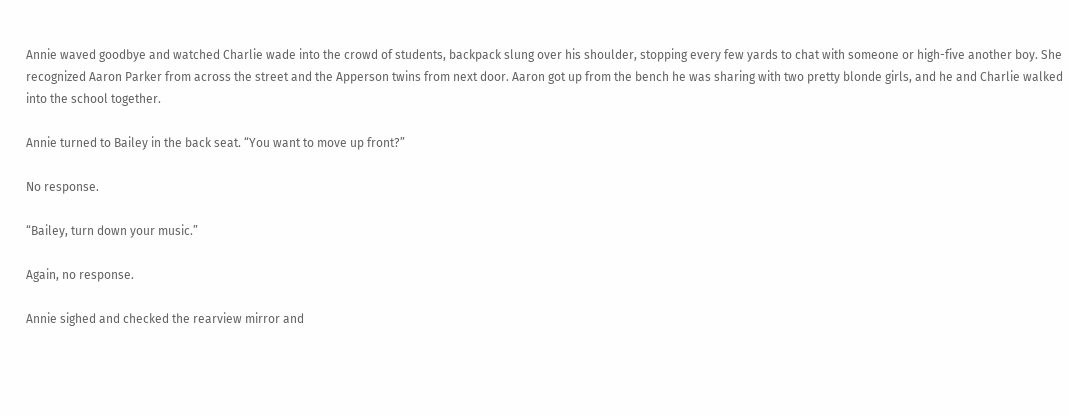Annie waved goodbye and watched Charlie wade into the crowd of students, backpack slung over his shoulder, stopping every few yards to chat with someone or high-five another boy. She recognized Aaron Parker from across the street and the Apperson twins from next door. Aaron got up from the bench he was sharing with two pretty blonde girls, and he and Charlie walked into the school together.

Annie turned to Bailey in the back seat. “You want to move up front?”

No response.

“Bailey, turn down your music.”

Again, no response.

Annie sighed and checked the rearview mirror and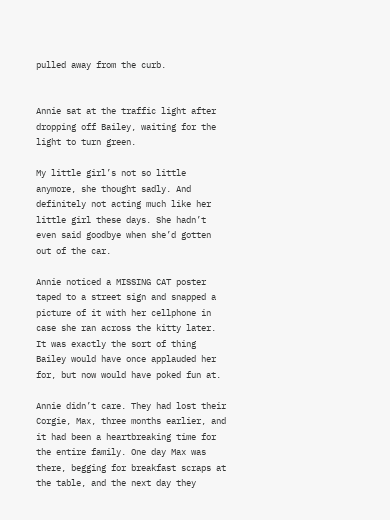pulled away from the curb.


Annie sat at the traffic light after dropping off Bailey, waiting for the light to turn green.

My little girl’s not so little anymore, she thought sadly. And definitely not acting much like her little girl these days. She hadn’t even said goodbye when she’d gotten out of the car.

Annie noticed a MISSING CAT poster taped to a street sign and snapped a picture of it with her cellphone in case she ran across the kitty later. It was exactly the sort of thing Bailey would have once applauded her for, but now would have poked fun at.

Annie didn’t care. They had lost their Corgie, Max, three months earlier, and it had been a heartbreaking time for the entire family. One day Max was there, begging for breakfast scraps at the table, and the next day they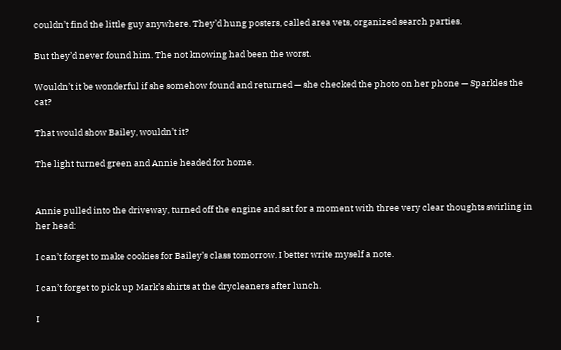couldn’t find the little guy anywhere. They’d hung posters, called area vets, organized search parties.

But they’d never found him. The not knowing had been the worst.

Wouldn’t it be wonderful if she somehow found and returned — she checked the photo on her phone — Sparkles the cat?

That would show Bailey, wouldn’t it?

The light turned green and Annie headed for home.


Annie pulled into the driveway, turned off the engine and sat for a moment with three very clear thoughts swirling in her head:

I can’t forget to make cookies for Bailey’s class tomorrow. I better write myself a note.

I can’t forget to pick up Mark’s shirts at the drycleaners after lunch.

I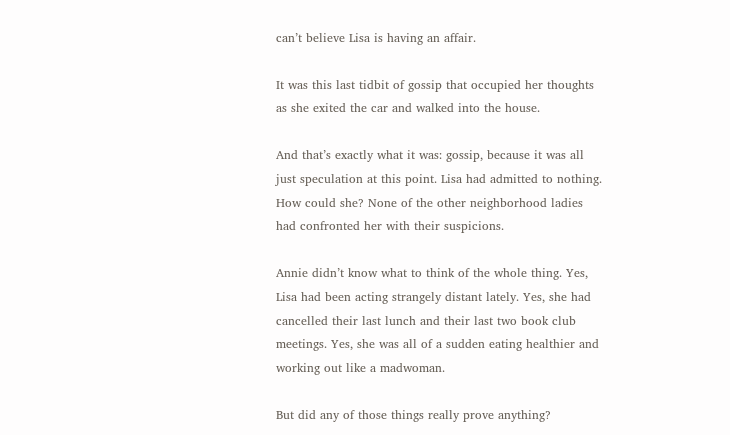can’t believe Lisa is having an affair.

It was this last tidbit of gossip that occupied her thoughts as she exited the car and walked into the house.

And that’s exactly what it was: gossip, because it was all just speculation at this point. Lisa had admitted to nothing. How could she? None of the other neighborhood ladies had confronted her with their suspicions.

Annie didn’t know what to think of the whole thing. Yes, Lisa had been acting strangely distant lately. Yes, she had cancelled their last lunch and their last two book club meetings. Yes, she was all of a sudden eating healthier and working out like a madwoman.

But did any of those things really prove anything?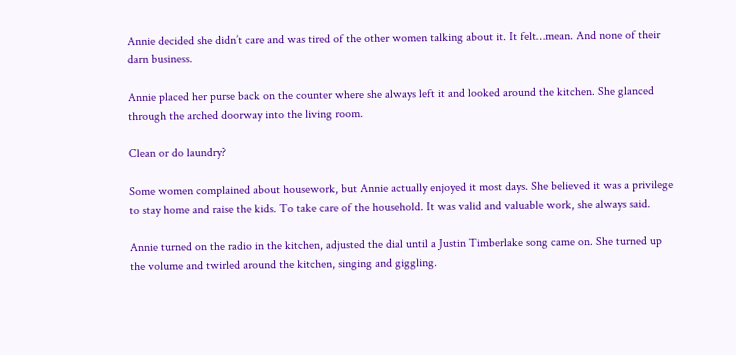Annie decided she didn’t care and was tired of the other women talking about it. It felt…mean. And none of their darn business.

Annie placed her purse back on the counter where she always left it and looked around the kitchen. She glanced through the arched doorway into the living room.

Clean or do laundry?

Some women complained about housework, but Annie actually enjoyed it most days. She believed it was a privilege to stay home and raise the kids. To take care of the household. It was valid and valuable work, she always said.

Annie turned on the radio in the kitchen, adjusted the dial until a Justin Timberlake song came on. She turned up the volume and twirled around the kitchen, singing and giggling.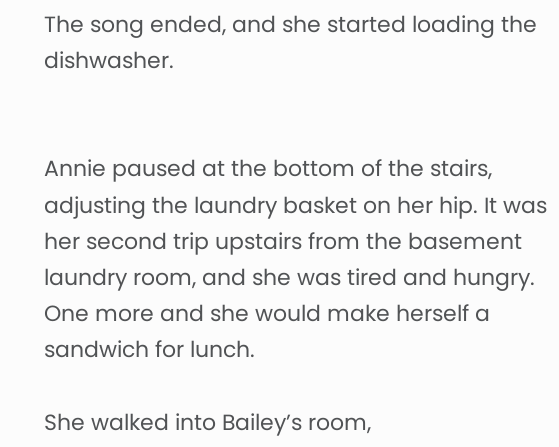The song ended, and she started loading the dishwasher.


Annie paused at the bottom of the stairs, adjusting the laundry basket on her hip. It was her second trip upstairs from the basement laundry room, and she was tired and hungry. One more and she would make herself a sandwich for lunch.

She walked into Bailey’s room,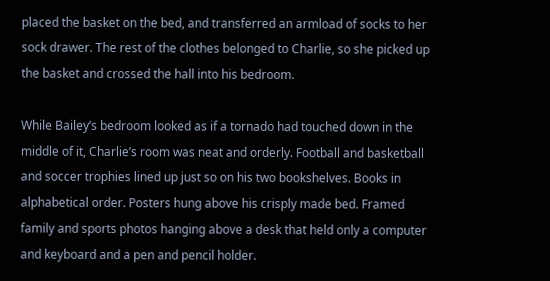placed the basket on the bed, and transferred an armload of socks to her sock drawer. The rest of the clothes belonged to Charlie, so she picked up the basket and crossed the hall into his bedroom.

While Bailey’s bedroom looked as if a tornado had touched down in the middle of it, Charlie’s room was neat and orderly. Football and basketball and soccer trophies lined up just so on his two bookshelves. Books in alphabetical order. Posters hung above his crisply made bed. Framed family and sports photos hanging above a desk that held only a computer and keyboard and a pen and pencil holder.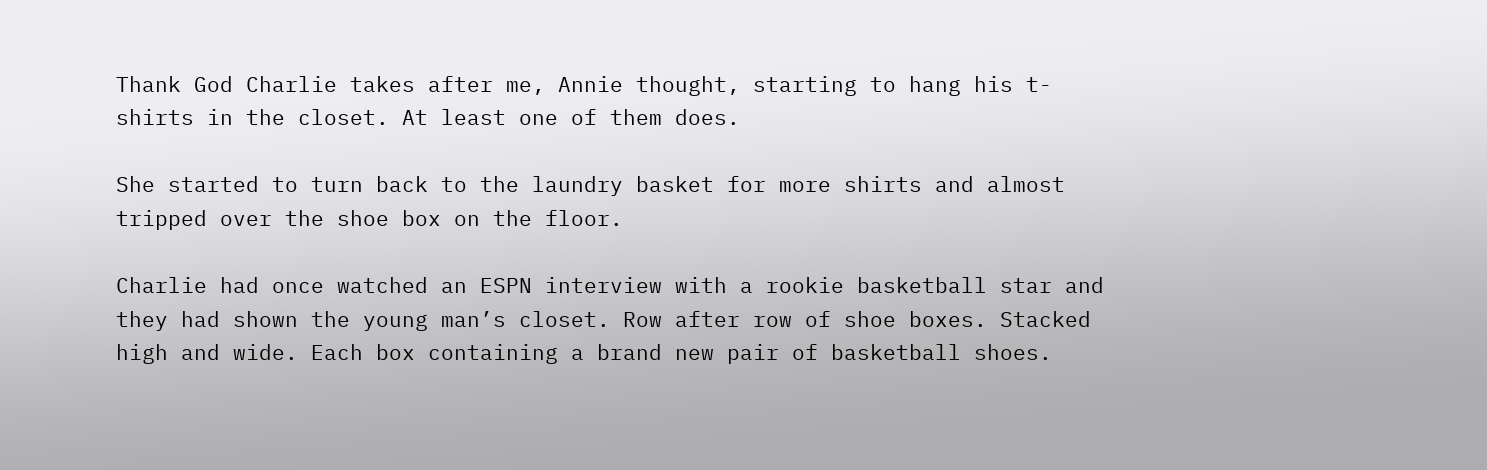Thank God Charlie takes after me, Annie thought, starting to hang his t-shirts in the closet. At least one of them does.

She started to turn back to the laundry basket for more shirts and almost tripped over the shoe box on the floor.

Charlie had once watched an ESPN interview with a rookie basketball star and they had shown the young man’s closet. Row after row of shoe boxes. Stacked high and wide. Each box containing a brand new pair of basketball shoes.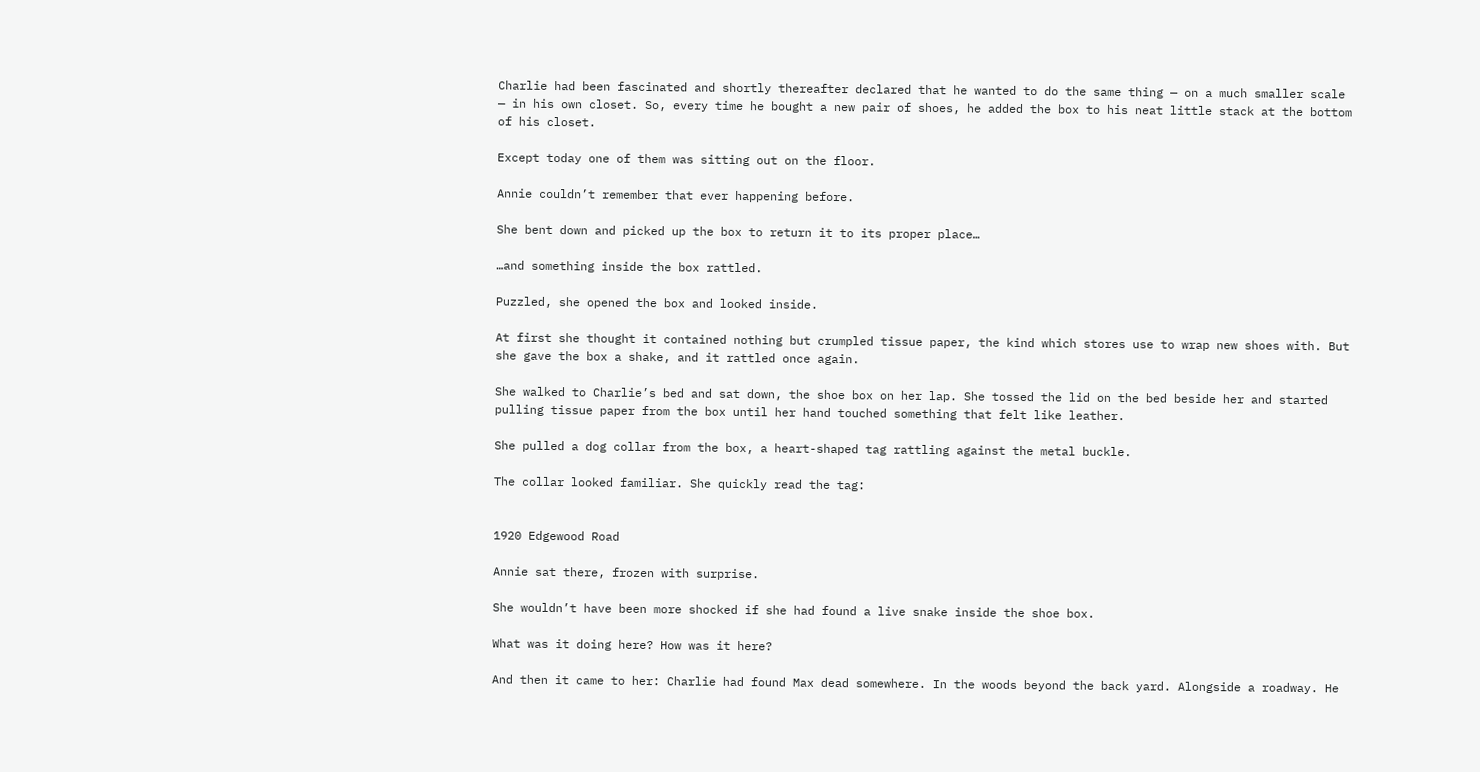Charlie had been fascinated and shortly thereafter declared that he wanted to do the same thing — on a much smaller scale — in his own closet. So, every time he bought a new pair of shoes, he added the box to his neat little stack at the bottom of his closet.

Except today one of them was sitting out on the floor.

Annie couldn’t remember that ever happening before.

She bent down and picked up the box to return it to its proper place…

…and something inside the box rattled.

Puzzled, she opened the box and looked inside.

At first she thought it contained nothing but crumpled tissue paper, the kind which stores use to wrap new shoes with. But she gave the box a shake, and it rattled once again.

She walked to Charlie’s bed and sat down, the shoe box on her lap. She tossed the lid on the bed beside her and started pulling tissue paper from the box until her hand touched something that felt like leather.

She pulled a dog collar from the box, a heart-shaped tag rattling against the metal buckle.

The collar looked familiar. She quickly read the tag:


1920 Edgewood Road

Annie sat there, frozen with surprise.

She wouldn’t have been more shocked if she had found a live snake inside the shoe box.

What was it doing here? How was it here?

And then it came to her: Charlie had found Max dead somewhere. In the woods beyond the back yard. Alongside a roadway. He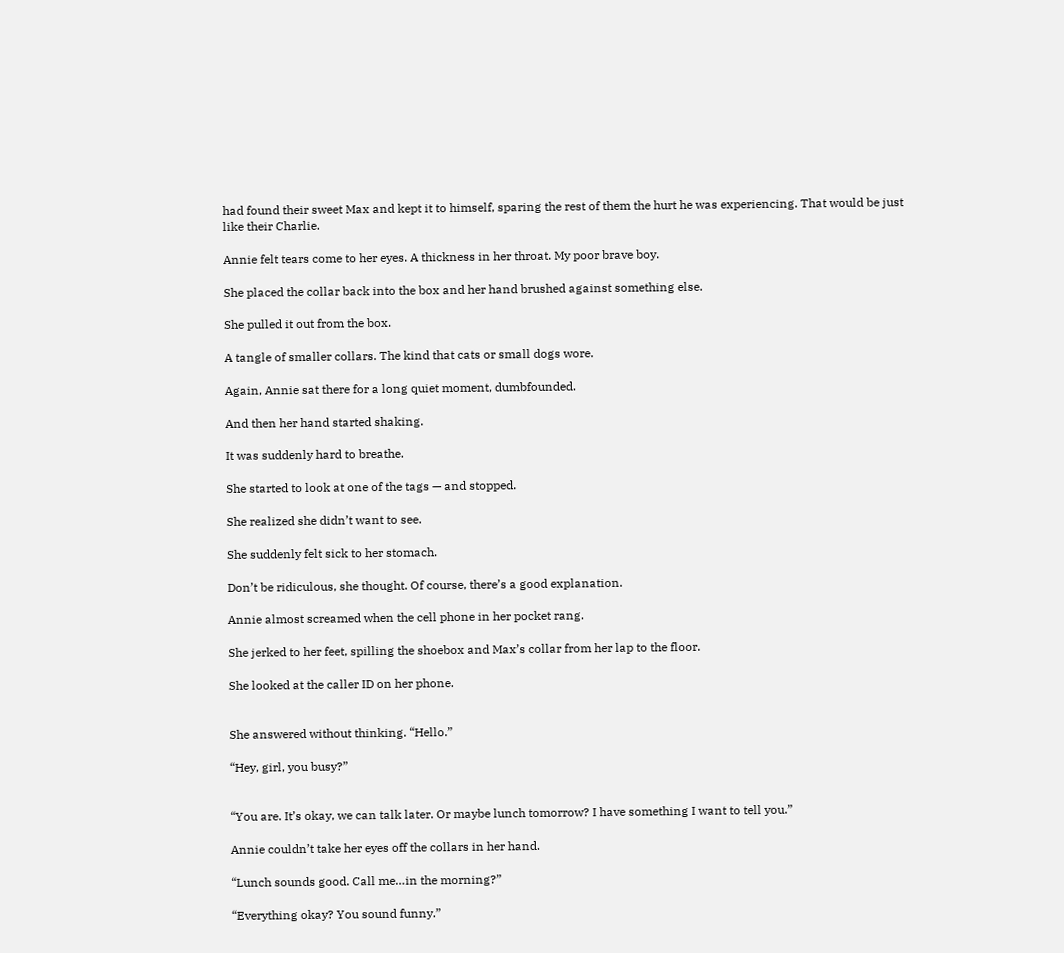had found their sweet Max and kept it to himself, sparing the rest of them the hurt he was experiencing. That would be just like their Charlie.

Annie felt tears come to her eyes. A thickness in her throat. My poor brave boy.

She placed the collar back into the box and her hand brushed against something else.

She pulled it out from the box.

A tangle of smaller collars. The kind that cats or small dogs wore.

Again, Annie sat there for a long quiet moment, dumbfounded.

And then her hand started shaking.

It was suddenly hard to breathe.

She started to look at one of the tags — and stopped.

She realized she didn’t want to see.

She suddenly felt sick to her stomach.

Don’t be ridiculous, she thought. Of course, there’s a good explanation.

Annie almost screamed when the cell phone in her pocket rang.

She jerked to her feet, spilling the shoebox and Max’s collar from her lap to the floor.

She looked at the caller ID on her phone.


She answered without thinking. “Hello.”

“Hey, girl, you busy?”


“You are. It’s okay, we can talk later. Or maybe lunch tomorrow? I have something I want to tell you.”

Annie couldn’t take her eyes off the collars in her hand.

“Lunch sounds good. Call me…in the morning?”

“Everything okay? You sound funny.”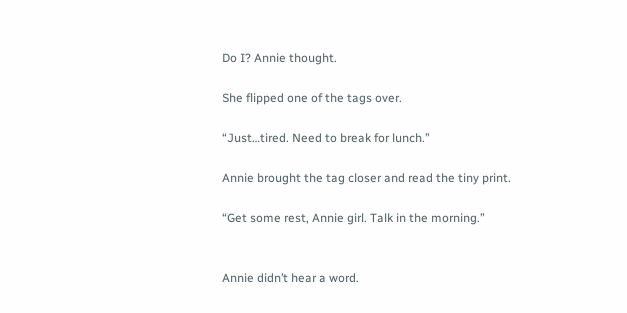Do I? Annie thought.

She flipped one of the tags over.

“Just…tired. Need to break for lunch.”

Annie brought the tag closer and read the tiny print.

“Get some rest, Annie girl. Talk in the morning.”


Annie didn’t hear a word.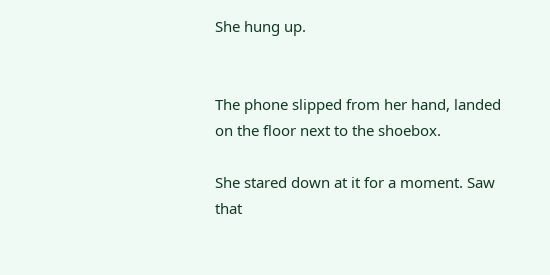She hung up.


The phone slipped from her hand, landed on the floor next to the shoebox.

She stared down at it for a moment. Saw that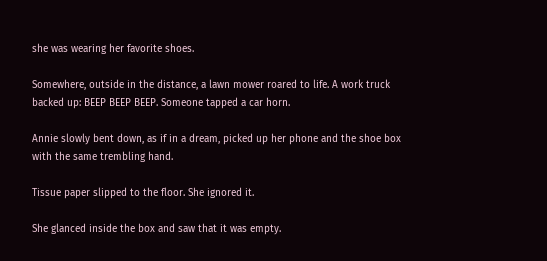she was wearing her favorite shoes.

Somewhere, outside in the distance, a lawn mower roared to life. A work truck backed up: BEEP BEEP BEEP. Someone tapped a car horn.

Annie slowly bent down, as if in a dream, picked up her phone and the shoe box with the same trembling hand.

Tissue paper slipped to the floor. She ignored it.

She glanced inside the box and saw that it was empty.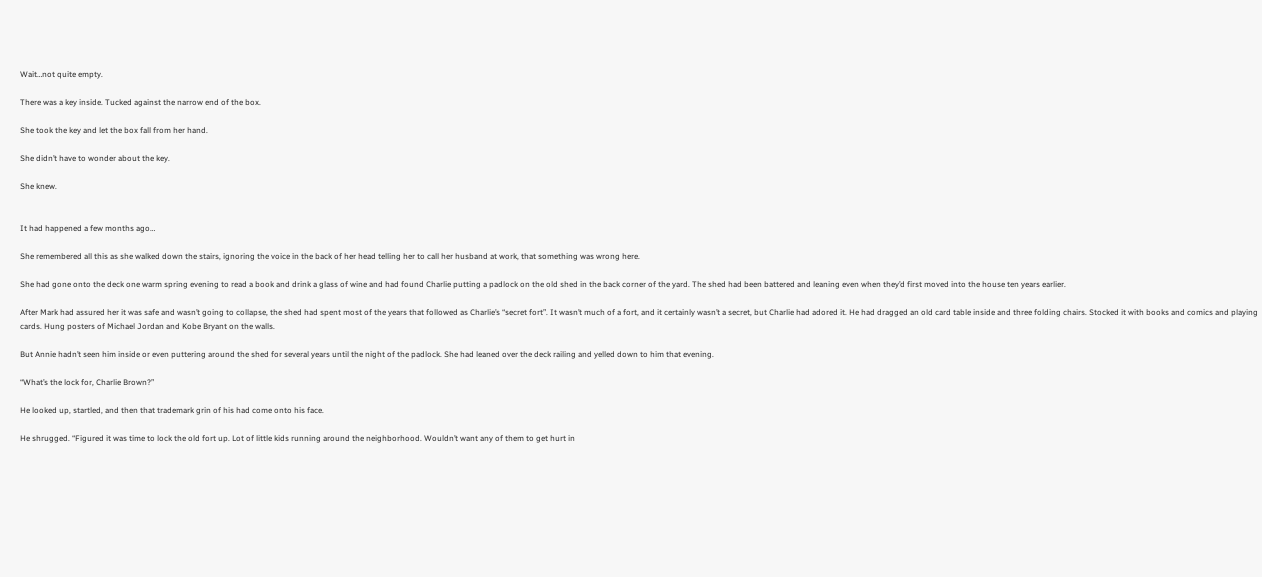Wait…not quite empty.

There was a key inside. Tucked against the narrow end of the box.

She took the key and let the box fall from her hand.

She didn’t have to wonder about the key.

She knew.


It had happened a few months ago…

She remembered all this as she walked down the stairs, ignoring the voice in the back of her head telling her to call her husband at work, that something was wrong here.

She had gone onto the deck one warm spring evening to read a book and drink a glass of wine and had found Charlie putting a padlock on the old shed in the back corner of the yard. The shed had been battered and leaning even when they’d first moved into the house ten years earlier.

After Mark had assured her it was safe and wasn’t going to collapse, the shed had spent most of the years that followed as Charlie’s “secret fort”. It wasn’t much of a fort, and it certainly wasn’t a secret, but Charlie had adored it. He had dragged an old card table inside and three folding chairs. Stocked it with books and comics and playing cards. Hung posters of Michael Jordan and Kobe Bryant on the walls.

But Annie hadn’t seen him inside or even puttering around the shed for several years until the night of the padlock. She had leaned over the deck railing and yelled down to him that evening.

“What’s the lock for, Charlie Brown?”

He looked up, startled, and then that trademark grin of his had come onto his face.

He shrugged. “Figured it was time to lock the old fort up. Lot of little kids running around the neighborhood. Wouldn’t want any of them to get hurt in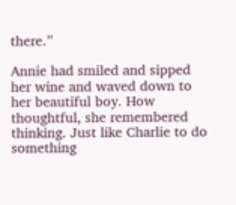there.”

Annie had smiled and sipped her wine and waved down to her beautiful boy. How thoughtful, she remembered thinking. Just like Charlie to do something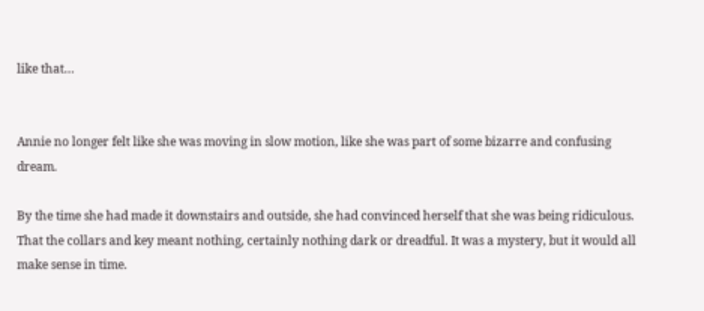like that…


Annie no longer felt like she was moving in slow motion, like she was part of some bizarre and confusing dream.

By the time she had made it downstairs and outside, she had convinced herself that she was being ridiculous. That the collars and key meant nothing, certainly nothing dark or dreadful. It was a mystery, but it would all make sense in time.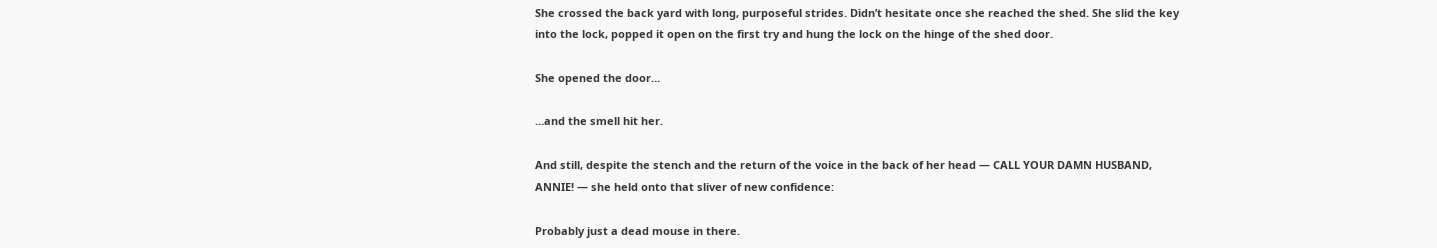She crossed the back yard with long, purposeful strides. Didn’t hesitate once she reached the shed. She slid the key into the lock, popped it open on the first try and hung the lock on the hinge of the shed door.

She opened the door…

…and the smell hit her.

And still, despite the stench and the return of the voice in the back of her head — CALL YOUR DAMN HUSBAND, ANNIE! — she held onto that sliver of new confidence:

Probably just a dead mouse in there.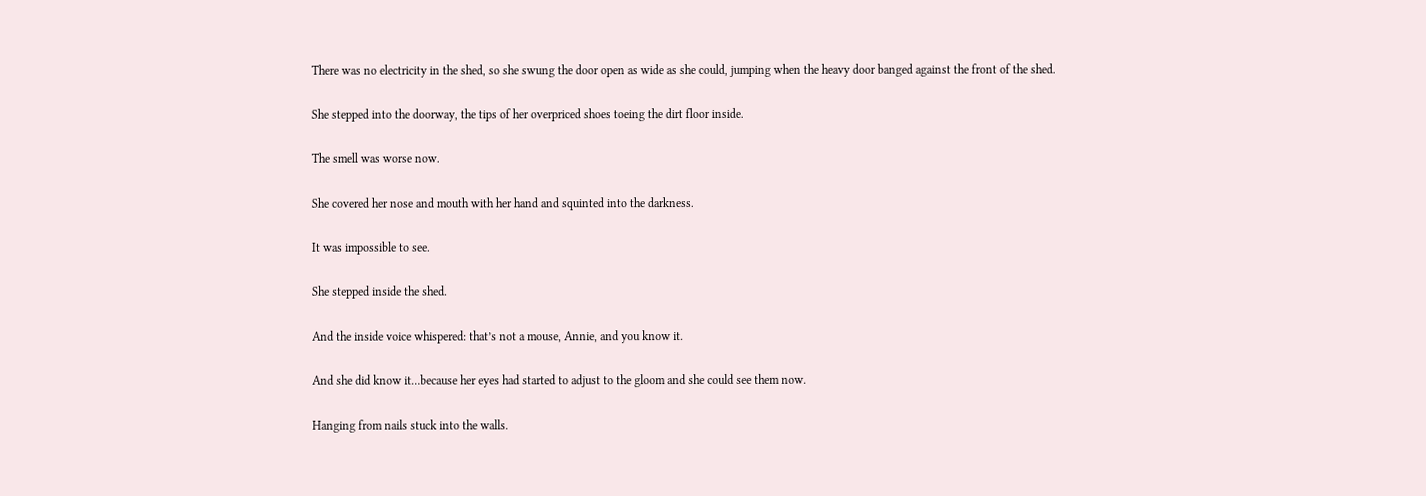There was no electricity in the shed, so she swung the door open as wide as she could, jumping when the heavy door banged against the front of the shed.

She stepped into the doorway, the tips of her overpriced shoes toeing the dirt floor inside.

The smell was worse now.

She covered her nose and mouth with her hand and squinted into the darkness.

It was impossible to see.

She stepped inside the shed.

And the inside voice whispered: that’s not a mouse, Annie, and you know it.

And she did know it…because her eyes had started to adjust to the gloom and she could see them now.

Hanging from nails stuck into the walls.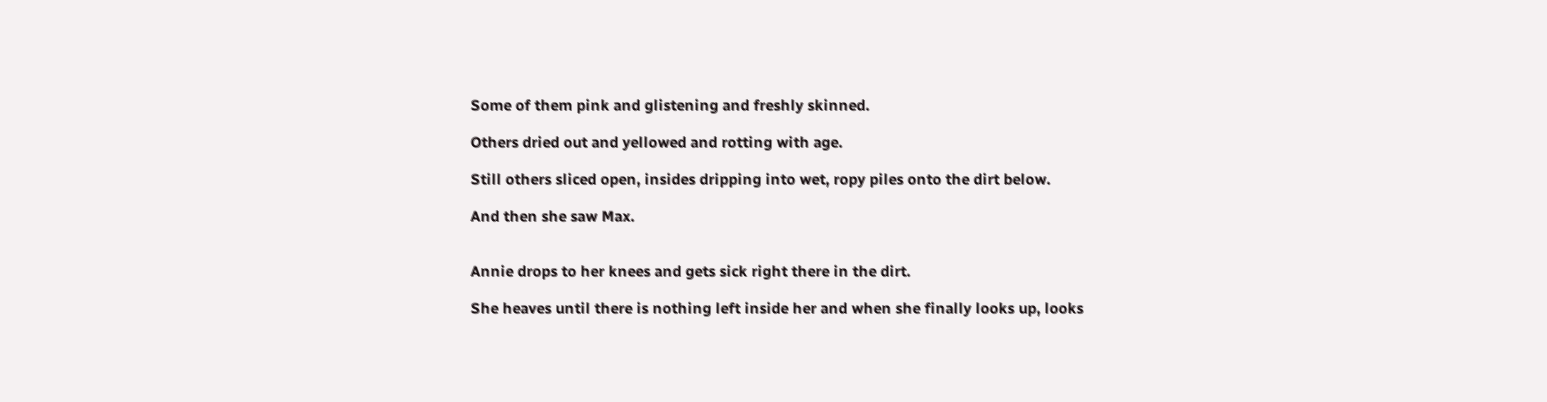Some of them pink and glistening and freshly skinned.

Others dried out and yellowed and rotting with age.

Still others sliced open, insides dripping into wet, ropy piles onto the dirt below.

And then she saw Max.


Annie drops to her knees and gets sick right there in the dirt.

She heaves until there is nothing left inside her and when she finally looks up, looks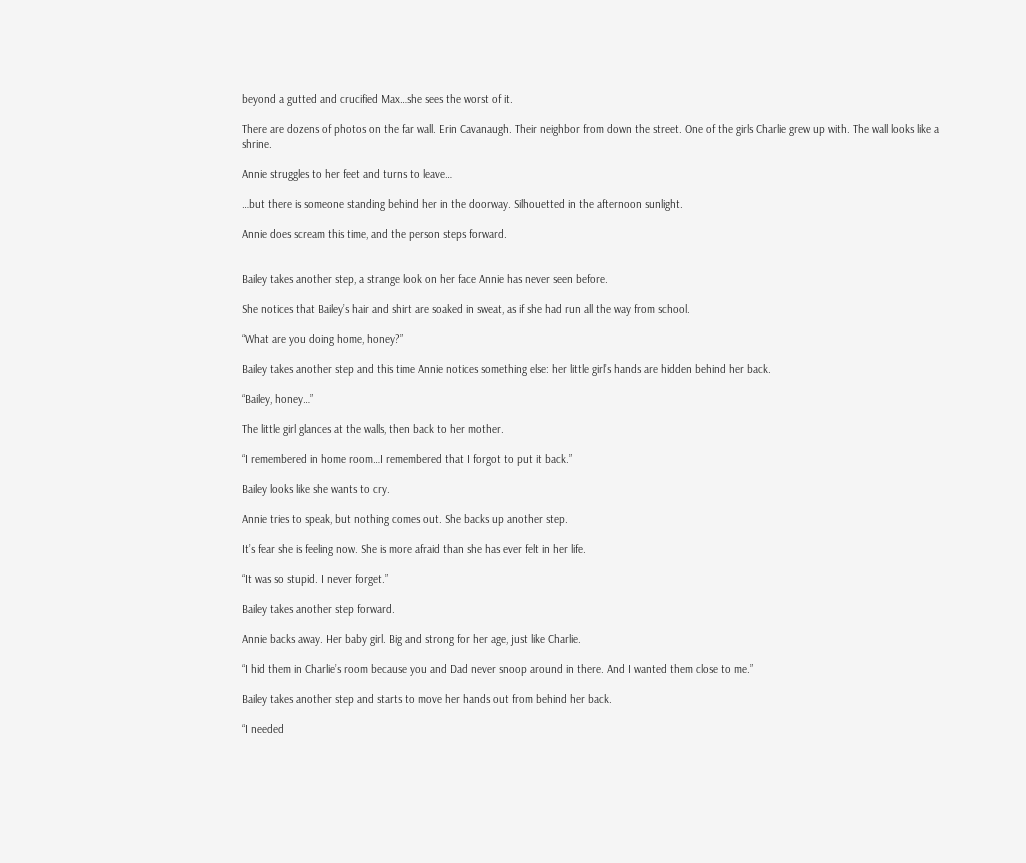beyond a gutted and crucified Max…she sees the worst of it.

There are dozens of photos on the far wall. Erin Cavanaugh. Their neighbor from down the street. One of the girls Charlie grew up with. The wall looks like a shrine.

Annie struggles to her feet and turns to leave…

…but there is someone standing behind her in the doorway. Silhouetted in the afternoon sunlight.

Annie does scream this time, and the person steps forward.


Bailey takes another step, a strange look on her face Annie has never seen before.

She notices that Bailey’s hair and shirt are soaked in sweat, as if she had run all the way from school.

“What are you doing home, honey?”

Bailey takes another step and this time Annie notices something else: her little girl’s hands are hidden behind her back.

“Bailey, honey…”

The little girl glances at the walls, then back to her mother.

“I remembered in home room…I remembered that I forgot to put it back.”

Bailey looks like she wants to cry.

Annie tries to speak, but nothing comes out. She backs up another step.

It’s fear she is feeling now. She is more afraid than she has ever felt in her life.

“It was so stupid. I never forget.”

Bailey takes another step forward.

Annie backs away. Her baby girl. Big and strong for her age, just like Charlie.

“I hid them in Charlie’s room because you and Dad never snoop around in there. And I wanted them close to me.”

Bailey takes another step and starts to move her hands out from behind her back.

“I needed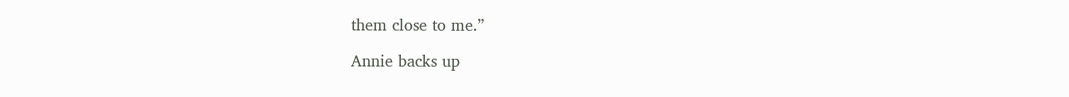them close to me.”

Annie backs up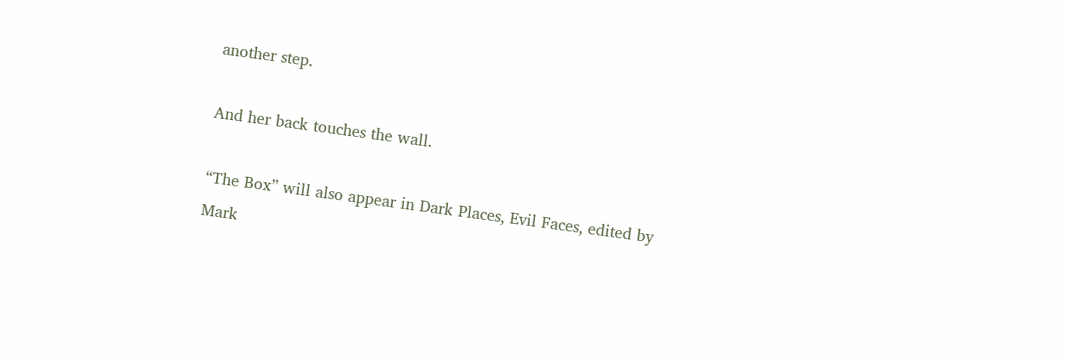another step.

And her back touches the wall.

“The Box” will also appear in Dark Places, Evil Faces, edited by Mark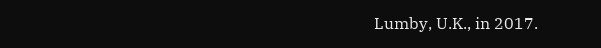Lumby, U.K., in 2017.